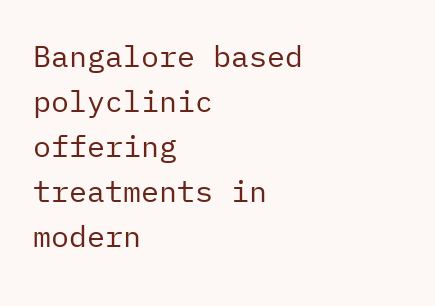Bangalore based polyclinic offering treatments in modern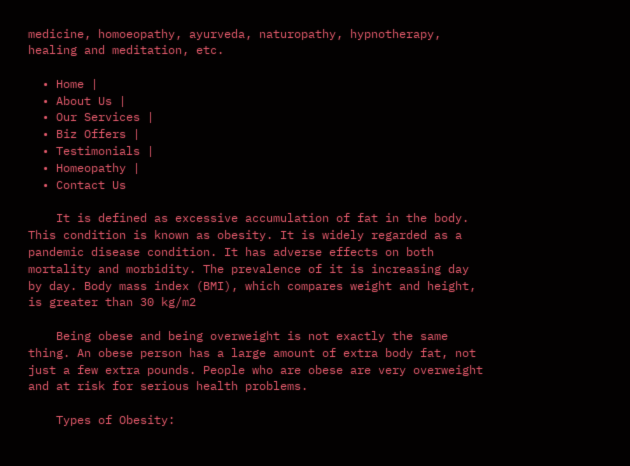medicine, homoeopathy, ayurveda, naturopathy, hypnotherapy, healing and meditation, etc.

  • Home |
  • About Us |
  • Our Services |
  • Biz Offers |
  • Testimonials |
  • Homeopathy |
  • Contact Us

    It is defined as excessive accumulation of fat in the body. This condition is known as obesity. It is widely regarded as a pandemic disease condition. It has adverse effects on both mortality and morbidity. The prevalence of it is increasing day by day. Body mass index (BMI), which compares weight and height, is greater than 30 kg/m2

    Being obese and being overweight is not exactly the same thing. An obese person has a large amount of extra body fat, not just a few extra pounds. People who are obese are very overweight and at risk for serious health problems.

    Types of Obesity: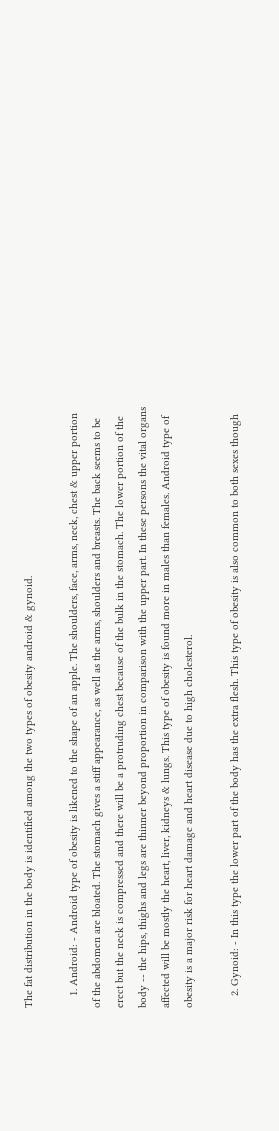The fat distribution in the body is identified among the two types of obesity android & gynoid.

    1. Android: - Android type of obesity is likened to the shape of an apple. The shoulders, face, arms, neck, chest & upper portion of the abdomen are bloated. The stomach gives a stiff appearance, as well as the arms, shoulders and breasts. The back seems to be erect but the neck is compressed and there will be a protruding chest because of the bulk in the stomach. The lower portion of the body -- the hips, thighs and legs are thinner beyond proportion in comparison with the upper part. In these persons the vital organs affected will be mostly the heart, liver, kidneys & lungs. This type of obesity is found more in males than females. Android type of obesity is a major risk for heart damage and heart disease due to high cholesterol.

    2. Gynoid: - In this type the lower part of the body has the extra flesh. This type of obesity is also common to both sexes though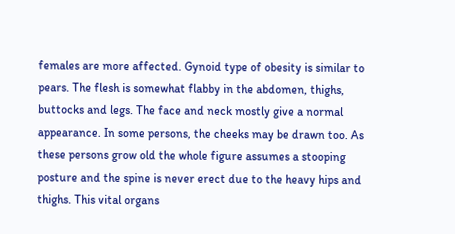females are more affected. Gynoid type of obesity is similar to pears. The flesh is somewhat flabby in the abdomen, thighs, buttocks and legs. The face and neck mostly give a normal appearance. In some persons, the cheeks may be drawn too. As these persons grow old the whole figure assumes a stooping posture and the spine is never erect due to the heavy hips and thighs. This vital organs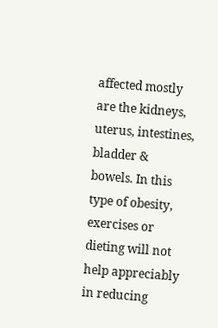affected mostly are the kidneys, uterus, intestines, bladder & bowels. In this type of obesity, exercises or dieting will not help appreciably in reducing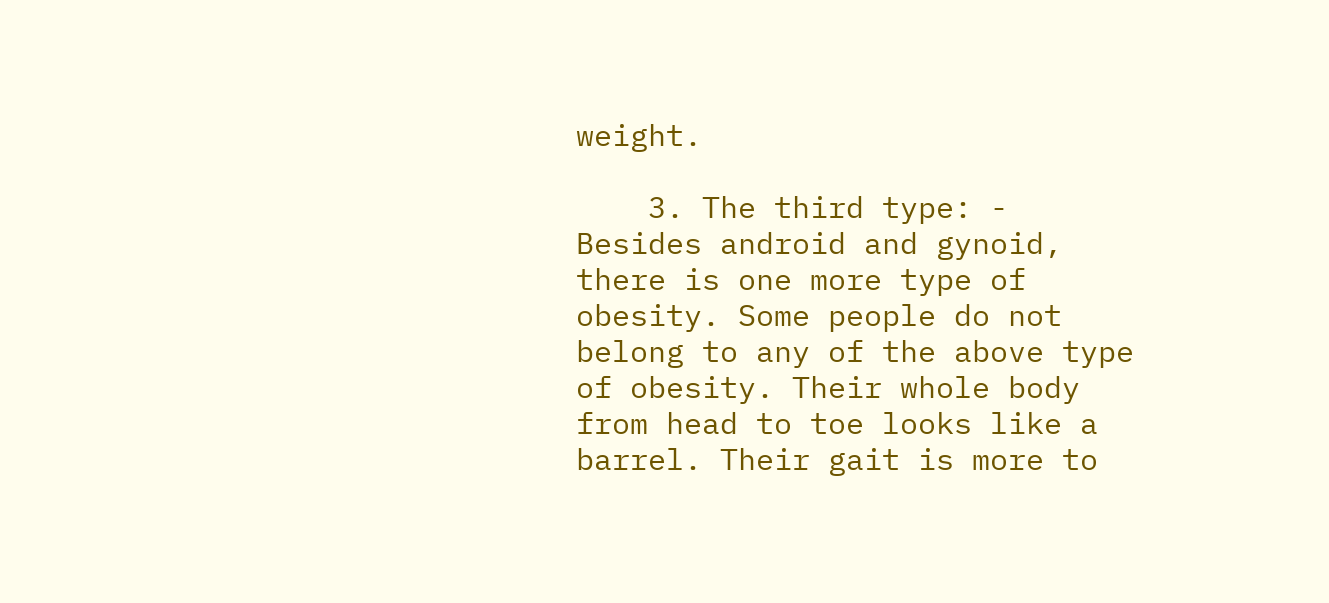weight.

    3. The third type: - Besides android and gynoid, there is one more type of obesity. Some people do not belong to any of the above type of obesity. Their whole body from head to toe looks like a barrel. Their gait is more to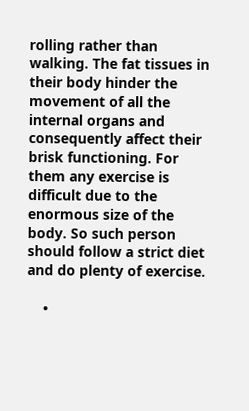rolling rather than walking. The fat tissues in their body hinder the movement of all the internal organs and consequently affect their brisk functioning. For them any exercise is difficult due to the enormous size of the body. So such person should follow a strict diet and do plenty of exercise.

    •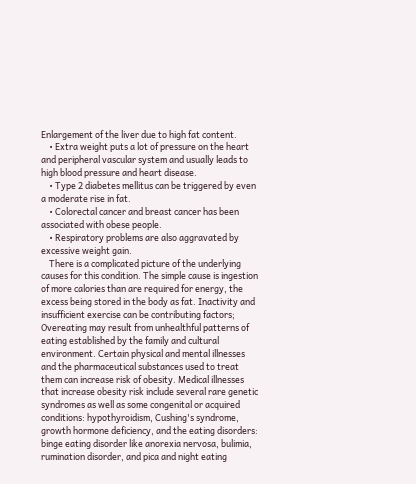Enlargement of the liver due to high fat content.
    • Extra weight puts a lot of pressure on the heart and peripheral vascular system and usually leads to high blood pressure and heart disease.
    • Type 2 diabetes mellitus can be triggered by even a moderate rise in fat.
    • Colorectal cancer and breast cancer has been associated with obese people.
    • Respiratory problems are also aggravated by excessive weight gain.
    There is a complicated picture of the underlying causes for this condition. The simple cause is ingestion of more calories than are required for energy, the excess being stored in the body as fat. Inactivity and insufficient exercise can be contributing factors; Overeating may result from unhealthful patterns of eating established by the family and cultural environment. Certain physical and mental illnesses and the pharmaceutical substances used to treat them can increase risk of obesity. Medical illnesses that increase obesity risk include several rare genetic syndromes as well as some congenital or acquired conditions: hypothyroidism, Cushing's syndrome, growth hormone deficiency, and the eating disorders: binge eating disorder like anorexia nervosa, bulimia, rumination disorder, and pica and night eating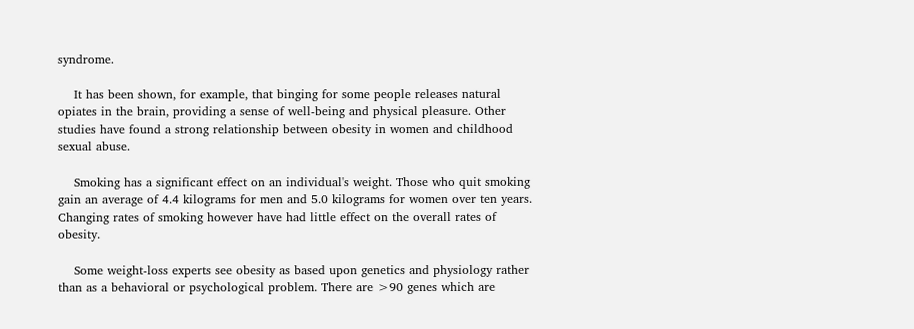syndrome.

    It has been shown, for example, that binging for some people releases natural opiates in the brain, providing a sense of well-being and physical pleasure. Other studies have found a strong relationship between obesity in women and childhood sexual abuse.

    Smoking has a significant effect on an individual's weight. Those who quit smoking gain an average of 4.4 kilograms for men and 5.0 kilograms for women over ten years. Changing rates of smoking however have had little effect on the overall rates of obesity.

    Some weight-loss experts see obesity as based upon genetics and physiology rather than as a behavioral or psychological problem. There are >90 genes which are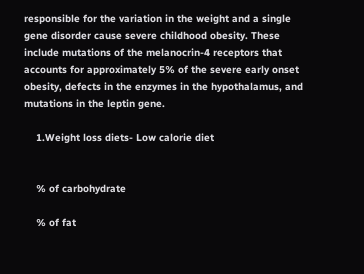responsible for the variation in the weight and a single gene disorder cause severe childhood obesity. These include mutations of the melanocrin-4 receptors that accounts for approximately 5% of the severe early onset obesity, defects in the enzymes in the hypothalamus, and mutations in the leptin gene.

    1.Weight loss diets- Low calorie diet


    % of carbohydrate

    % of fat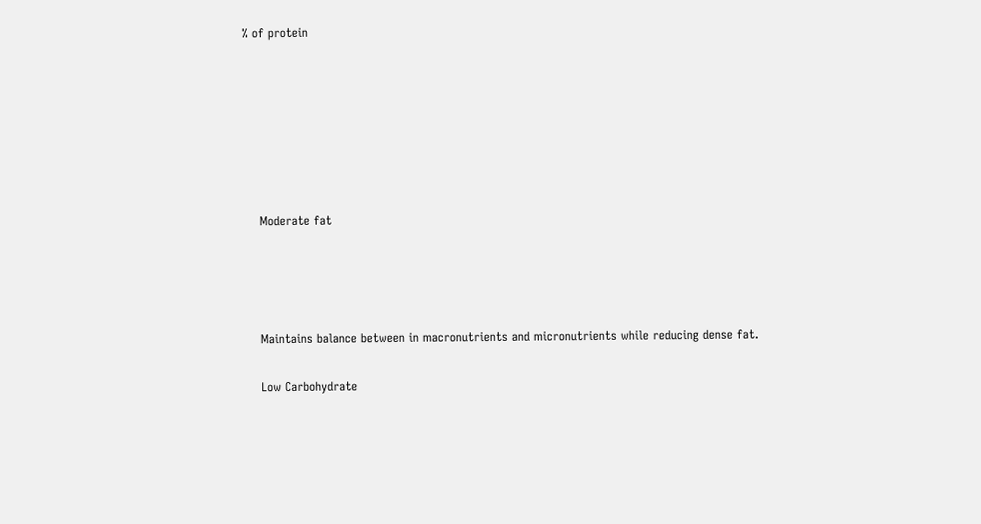% of protein







    Moderate fat




    Maintains balance between in macronutrients and micronutrients while reducing dense fat.

    Low Carbohydrate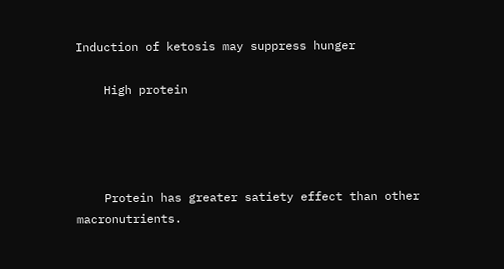Induction of ketosis may suppress hunger

    High protein




    Protein has greater satiety effect than other macronutrients.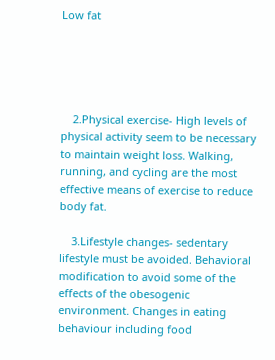Low fat





    2.Physical exercise- High levels of physical activity seem to be necessary to maintain weight loss. Walking, running, and cycling are the most effective means of exercise to reduce body fat.

    3.Lifestyle changes- sedentary lifestyle must be avoided. Behavioral modification to avoid some of the effects of the obesogenic environment. Changes in eating behaviour including food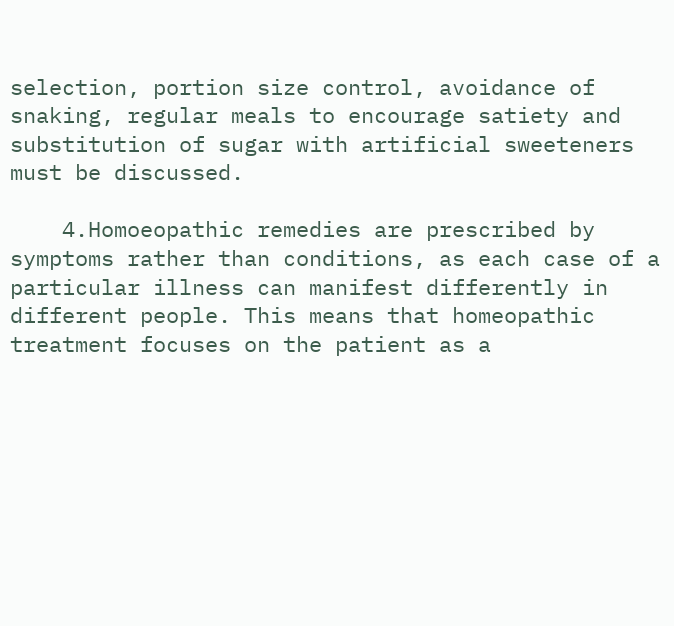selection, portion size control, avoidance of snaking, regular meals to encourage satiety and substitution of sugar with artificial sweeteners must be discussed.

    4.Homoeopathic remedies are prescribed by symptoms rather than conditions, as each case of a particular illness can manifest differently in different people. This means that homeopathic treatment focuses on the patient as a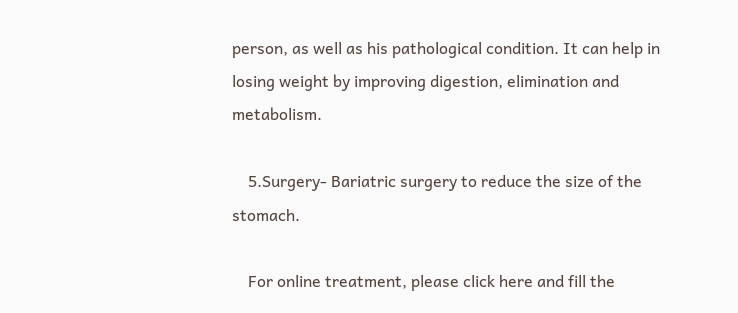person, as well as his pathological condition. It can help in losing weight by improving digestion, elimination and metabolism.

    5.Surgery- Bariatric surgery to reduce the size of the stomach.

    For online treatment, please click here and fill the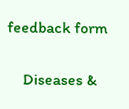feedback form


    Diseases &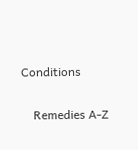Conditions

    Remedies A-Z